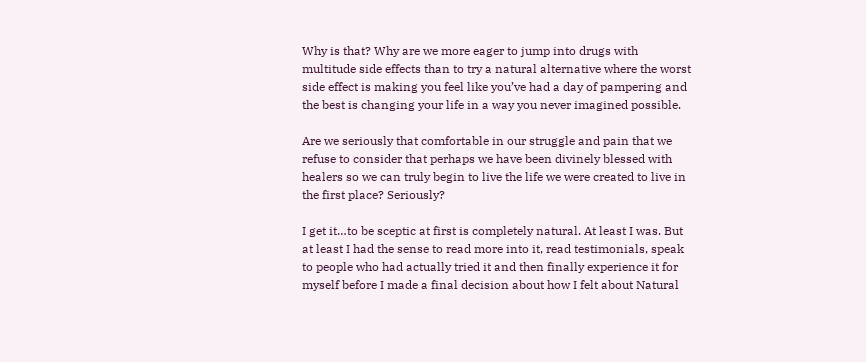Why is that? Why are we more eager to jump into drugs with multitude side effects than to try a natural alternative where the worst side effect is making you feel like you’ve had a day of pampering and the best is changing your life in a way you never imagined possible.

Are we seriously that comfortable in our struggle and pain that we refuse to consider that perhaps we have been divinely blessed with healers so we can truly begin to live the life we were created to live in the first place? Seriously?

I get it…to be sceptic at first is completely natural. At least I was. But at least I had the sense to read more into it, read testimonials, speak to people who had actually tried it and then finally experience it for myself before I made a final decision about how I felt about Natural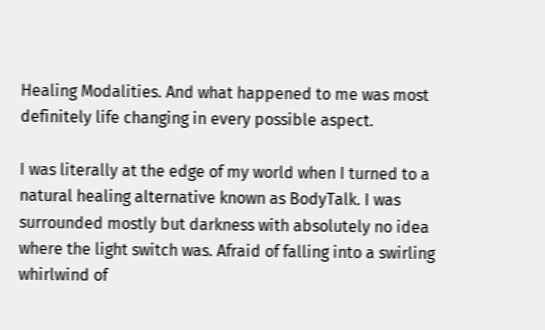Healing Modalities. And what happened to me was most definitely life changing in every possible aspect.

I was literally at the edge of my world when I turned to a natural healing alternative known as BodyTalk. I was surrounded mostly but darkness with absolutely no idea where the light switch was. Afraid of falling into a swirling whirlwind of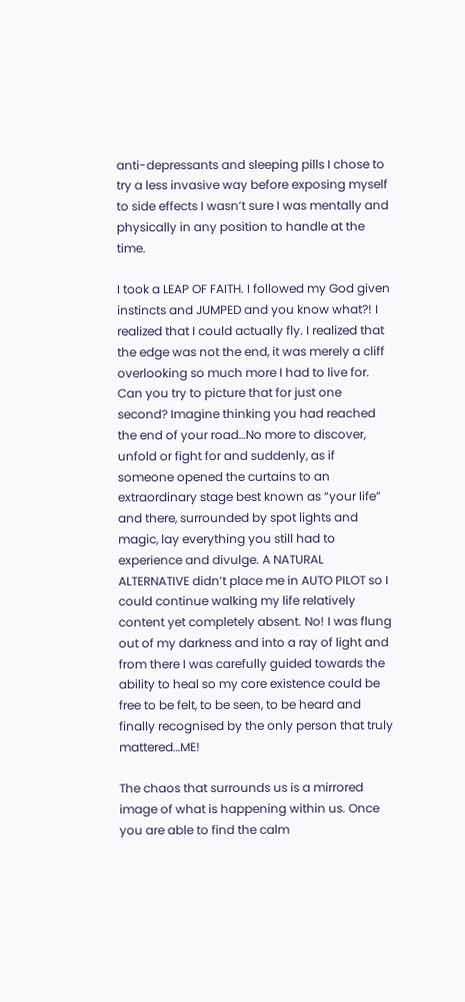anti-depressants and sleeping pills I chose to try a less invasive way before exposing myself to side effects I wasn’t sure I was mentally and physically in any position to handle at the time.

I took a LEAP OF FAITH. I followed my God given instincts and JUMPED and you know what?! I realized that I could actually fly. I realized that the edge was not the end, it was merely a cliff overlooking so much more I had to live for. Can you try to picture that for just one second? Imagine thinking you had reached the end of your road…No more to discover, unfold or fight for and suddenly, as if someone opened the curtains to an extraordinary stage best known as “your life” and there, surrounded by spot lights and magic, lay everything you still had to experience and divulge. A NATURAL ALTERNATIVE didn’t place me in AUTO PILOT so I could continue walking my life relatively content yet completely absent. No! I was flung out of my darkness and into a ray of light and from there I was carefully guided towards the ability to heal so my core existence could be free to be felt, to be seen, to be heard and finally recognised by the only person that truly mattered…ME!

The chaos that surrounds us is a mirrored image of what is happening within us. Once you are able to find the calm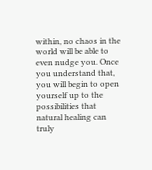within, no chaos in the world will be able to even nudge you. Once you understand that, you will begin to open yourself up to the possibilities that natural healing can truly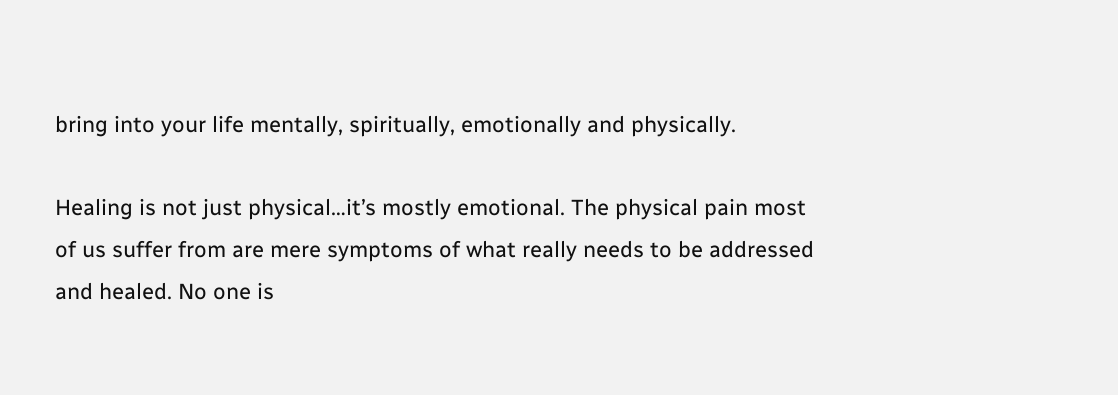bring into your life mentally, spiritually, emotionally and physically.

Healing is not just physical…it’s mostly emotional. The physical pain most of us suffer from are mere symptoms of what really needs to be addressed and healed. No one is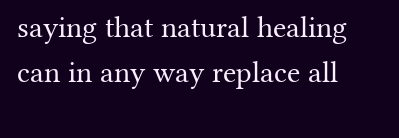saying that natural healing can in any way replace all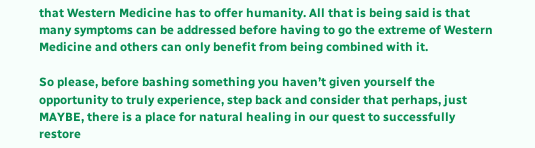that Western Medicine has to offer humanity. All that is being said is that many symptoms can be addressed before having to go the extreme of Western Medicine and others can only benefit from being combined with it.

So please, before bashing something you haven’t given yourself the opportunity to truly experience, step back and consider that perhaps, just MAYBE, there is a place for natural healing in our quest to successfully restore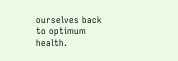ourselves back to optimum health.